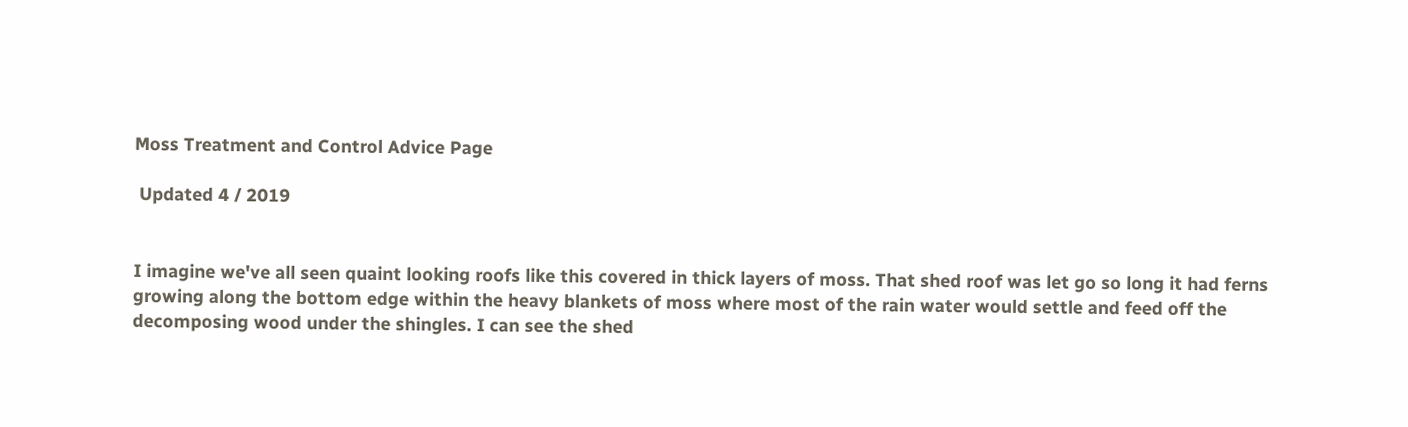Moss Treatment and Control Advice Page

 Updated 4 / 2019


I imagine we've all seen quaint looking roofs like this covered in thick layers of moss. That shed roof was let go so long it had ferns growing along the bottom edge within the heavy blankets of moss where most of the rain water would settle and feed off the decomposing wood under the shingles. I can see the shed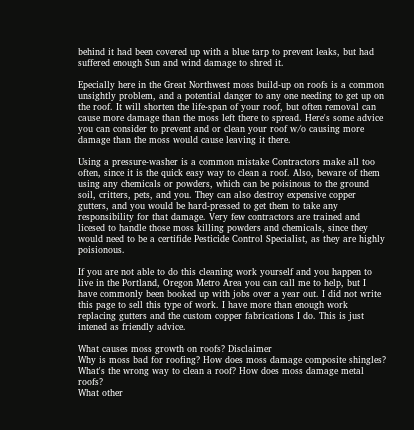behind it had been covered up with a blue tarp to prevent leaks, but had suffered enough Sun and wind damage to shred it.

Epecially here in the Great Northwest moss build-up on roofs is a common unsightly problem, and a potential danger to any one needing to get up on the roof. It will shorten the life-span of your roof, but often removal can cause more damage than the moss left there to spread. Here's some advice you can consider to prevent and or clean your roof w/o causing more damage than the moss would cause leaving it there.

Using a pressure-washer is a common mistake Contractors make all too often, since it is the quick easy way to clean a roof. Also, beware of them using any chemicals or powders, which can be poisinous to the ground soil, critters, pets, and you. They can also destroy expensive copper gutters, and you would be hard-pressed to get them to take any responsibility for that damage. Very few contractors are trained and licesed to handle those moss killing powders and chemicals, since they would need to be a certifide Pesticide Control Specialist, as they are highly poisionous.

If you are not able to do this cleaning work yourself and you happen to live in the Portland, Oregon Metro Area you can call me to help, but I have commonly been booked up with jobs over a year out. I did not write this page to sell this type of work. I have more than enough work replacing gutters and the custom copper fabrications I do. This is just intened as friendly advice.

What causes moss growth on roofs? Disclaimer
Why is moss bad for roofing? How does moss damage composite shingles?
What's the wrong way to clean a roof? How does moss damage metal roofs?
What other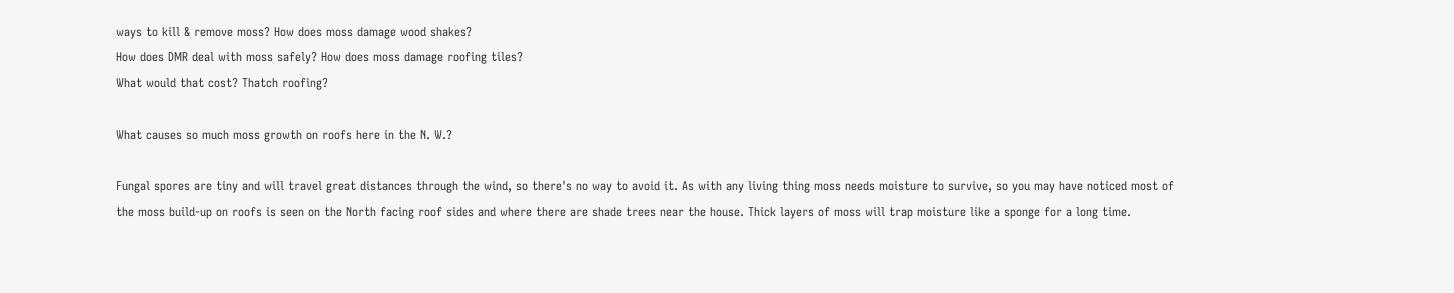ways to kill & remove moss? How does moss damage wood shakes?
How does DMR deal with moss safely? How does moss damage roofing tiles?
What would that cost? Thatch roofing?

What causes so much moss growth on roofs here in the N. W.?

Fungal spores are tiny and will travel great distances through the wind, so there's no way to avoid it. As with any living thing moss needs moisture to survive, so you may have noticed most of the moss build-up on roofs is seen on the North facing roof sides and where there are shade trees near the house. Thick layers of moss will trap moisture like a sponge for a long time.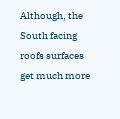Although, the South facing roofs surfaces get much more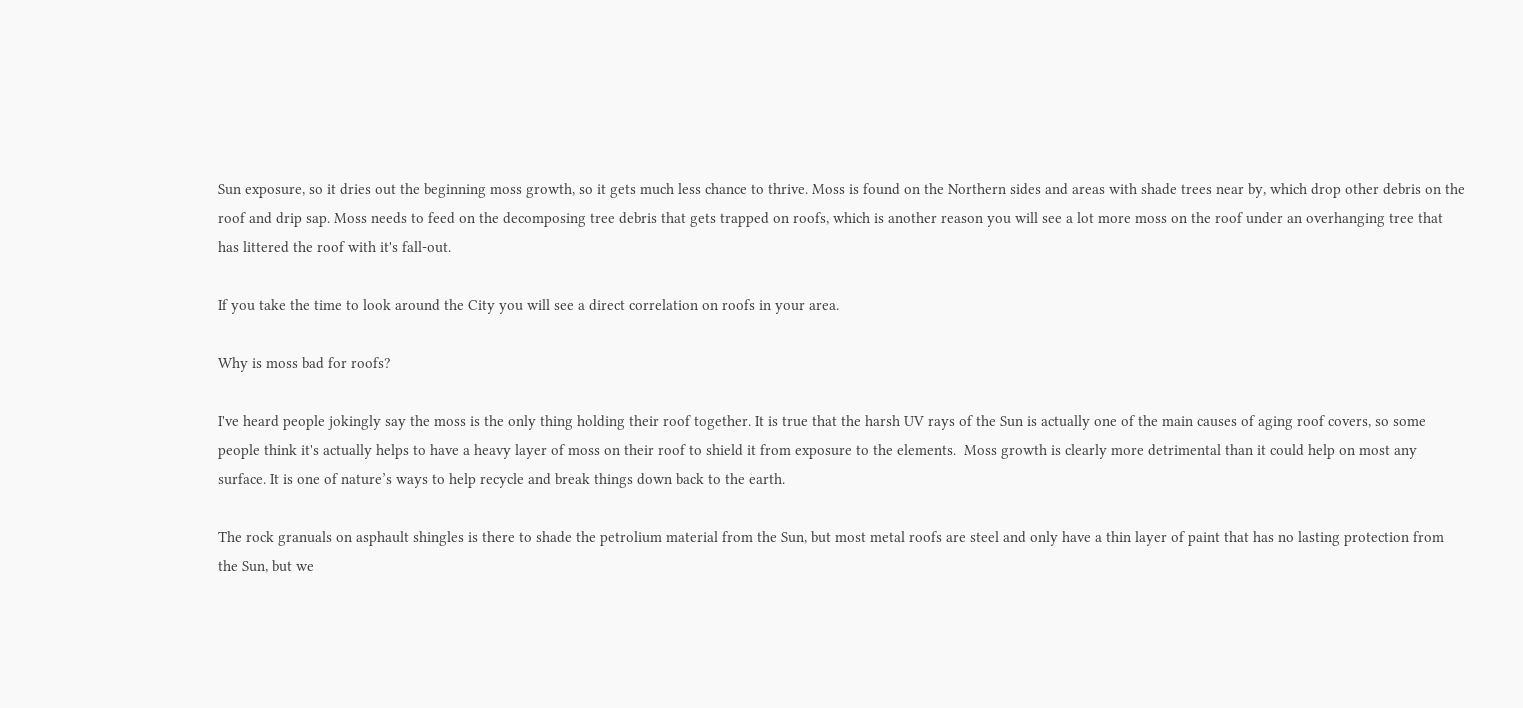Sun exposure, so it dries out the beginning moss growth, so it gets much less chance to thrive. Moss is found on the Northern sides and areas with shade trees near by, which drop other debris on the roof and drip sap. Moss needs to feed on the decomposing tree debris that gets trapped on roofs, which is another reason you will see a lot more moss on the roof under an overhanging tree that has littered the roof with it's fall-out.

If you take the time to look around the City you will see a direct correlation on roofs in your area.

Why is moss bad for roofs?

I've heard people jokingly say the moss is the only thing holding their roof together. It is true that the harsh UV rays of the Sun is actually one of the main causes of aging roof covers, so some people think it's actually helps to have a heavy layer of moss on their roof to shield it from exposure to the elements.  Moss growth is clearly more detrimental than it could help on most any surface. It is one of nature’s ways to help recycle and break things down back to the earth.

The rock granuals on asphault shingles is there to shade the petrolium material from the Sun, but most metal roofs are steel and only have a thin layer of paint that has no lasting protection from the Sun, but we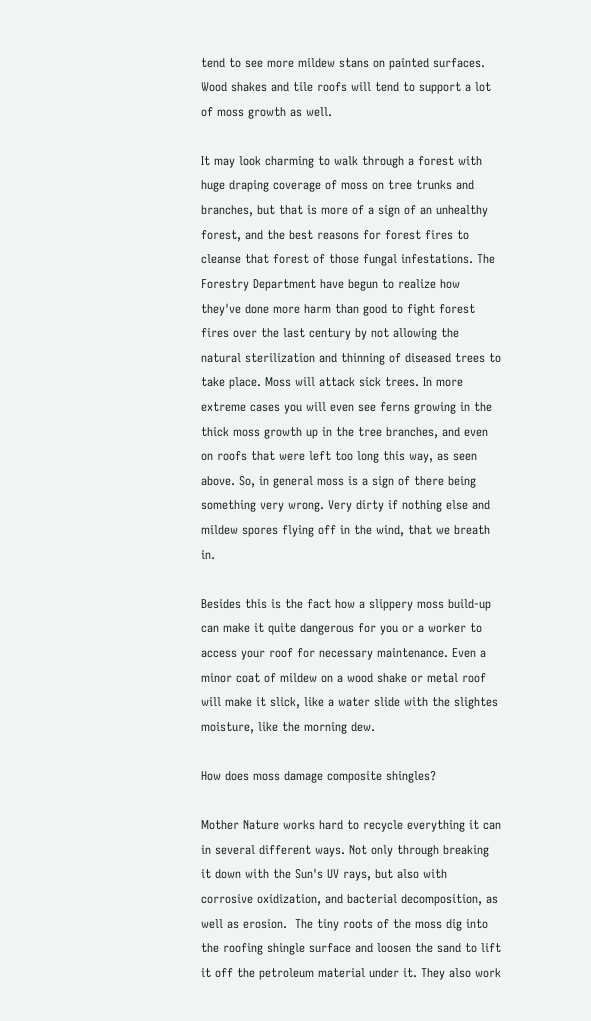tend to see more mildew stans on painted surfaces. Wood shakes and tile roofs will tend to support a lot of moss growth as well.

It may look charming to walk through a forest with huge draping coverage of moss on tree trunks and branches, but that is more of a sign of an unhealthy forest, and the best reasons for forest fires to cleanse that forest of those fungal infestations. The Forestry Department have begun to realize how they've done more harm than good to fight forest fires over the last century by not allowing the natural sterilization and thinning of diseased trees to take place. Moss will attack sick trees. In more extreme cases you will even see ferns growing in the thick moss growth up in the tree branches, and even on roofs that were left too long this way, as seen above. So, in general moss is a sign of there being something very wrong. Very dirty if nothing else and mildew spores flying off in the wind, that we breath in.

Besides this is the fact how a slippery moss build-up can make it quite dangerous for you or a worker to access your roof for necessary maintenance. Even a minor coat of mildew on a wood shake or metal roof will make it slick, like a water slide with the slightes moisture, like the morning dew.

How does moss damage composite shingles?

Mother Nature works hard to recycle everything it can in several different ways. Not only through breaking it down with the Sun's UV rays, but also with corrosive oxidization, and bacterial decomposition, as well as erosion.  The tiny roots of the moss dig into the roofing shingle surface and loosen the sand to lift it off the petroleum material under it. They also work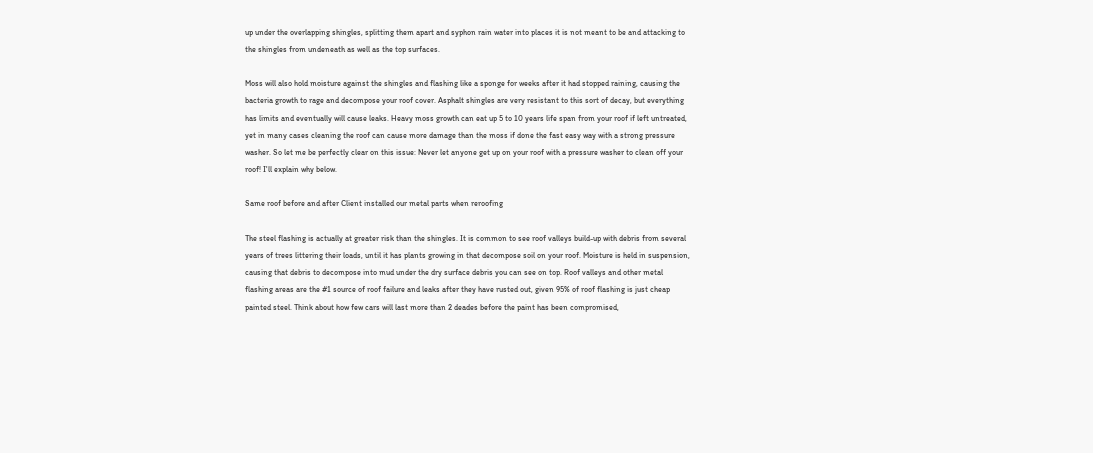up under the overlapping shingles, splitting them apart and syphon rain water into places it is not meant to be and attacking to the shingles from undeneath as well as the top surfaces.

Moss will also hold moisture against the shingles and flashing like a sponge for weeks after it had stopped raining, causing the bacteria growth to rage and decompose your roof cover. Asphalt shingles are very resistant to this sort of decay, but everything has limits and eventually will cause leaks. Heavy moss growth can eat up 5 to 10 years life span from your roof if left untreated, yet in many cases cleaning the roof can cause more damage than the moss if done the fast easy way with a strong pressure washer. So let me be perfectly clear on this issue: Never let anyone get up on your roof with a pressure washer to clean off your roof! I'll explain why below.

Same roof before and after Client installed our metal parts when reroofing

The steel flashing is actually at greater risk than the shingles. It is common to see roof valleys build-up with debris from several years of trees littering their loads, until it has plants growing in that decompose soil on your roof. Moisture is held in suspension, causing that debris to decompose into mud under the dry surface debris you can see on top. Roof valleys and other metal flashing areas are the #1 source of roof failure and leaks after they have rusted out, given 95% of roof flashing is just cheap painted steel. Think about how few cars will last more than 2 deades before the paint has been compromised,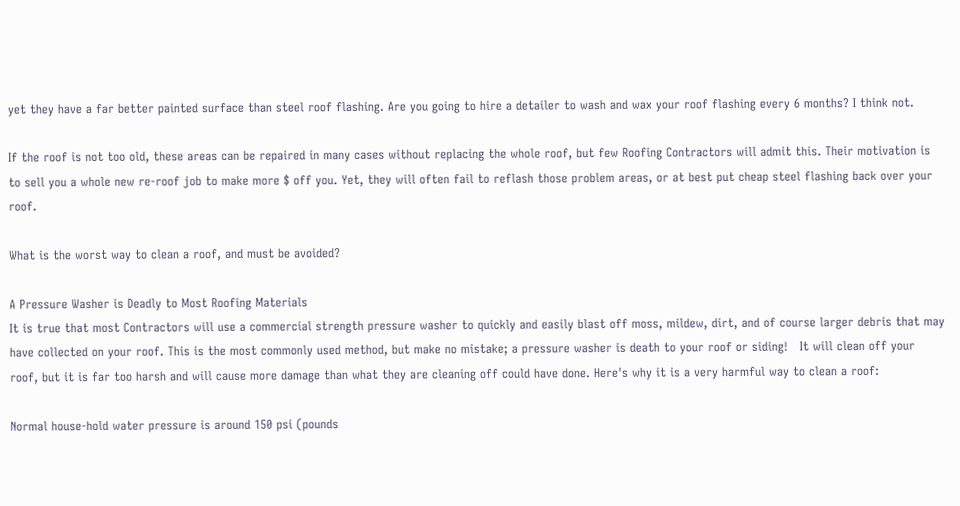yet they have a far better painted surface than steel roof flashing. Are you going to hire a detailer to wash and wax your roof flashing every 6 months? I think not.

If the roof is not too old, these areas can be repaired in many cases without replacing the whole roof, but few Roofing Contractors will admit this. Their motivation is to sell you a whole new re-roof job to make more $ off you. Yet, they will often fail to reflash those problem areas, or at best put cheap steel flashing back over your roof.

What is the worst way to clean a roof, and must be avoided?

A Pressure Washer is Deadly to Most Roofing Materials
It is true that most Contractors will use a commercial strength pressure washer to quickly and easily blast off moss, mildew, dirt, and of course larger debris that may have collected on your roof. This is the most commonly used method, but make no mistake; a pressure washer is death to your roof or siding!   It will clean off your roof, but it is far too harsh and will cause more damage than what they are cleaning off could have done. Here's why it is a very harmful way to clean a roof:

Normal house-hold water pressure is around 150 psi (pounds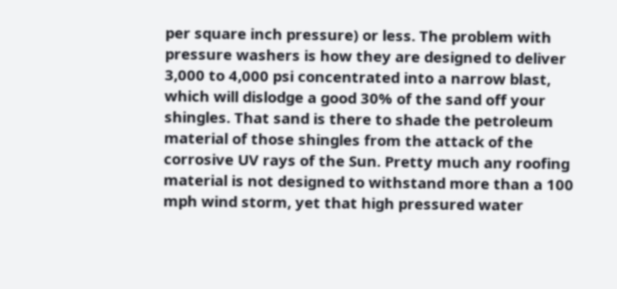per square inch pressure) or less. The problem with pressure washers is how they are designed to deliver 3,000 to 4,000 psi concentrated into a narrow blast, which will dislodge a good 30% of the sand off your shingles. That sand is there to shade the petroleum material of those shingles from the attack of the corrosive UV rays of the Sun. Pretty much any roofing material is not designed to withstand more than a 100 mph wind storm, yet that high pressured water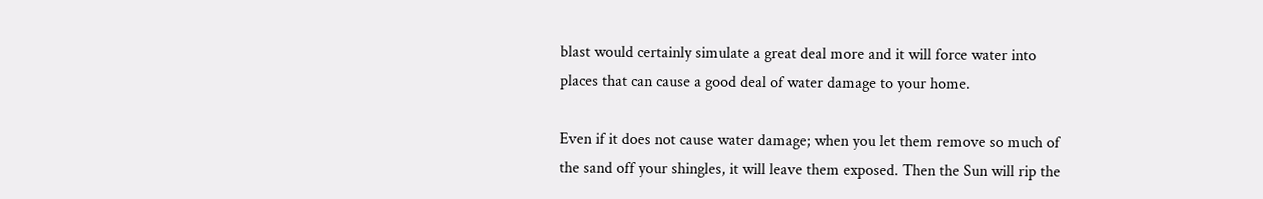blast would certainly simulate a great deal more and it will force water into places that can cause a good deal of water damage to your home.

Even if it does not cause water damage; when you let them remove so much of the sand off your shingles, it will leave them exposed. Then the Sun will rip the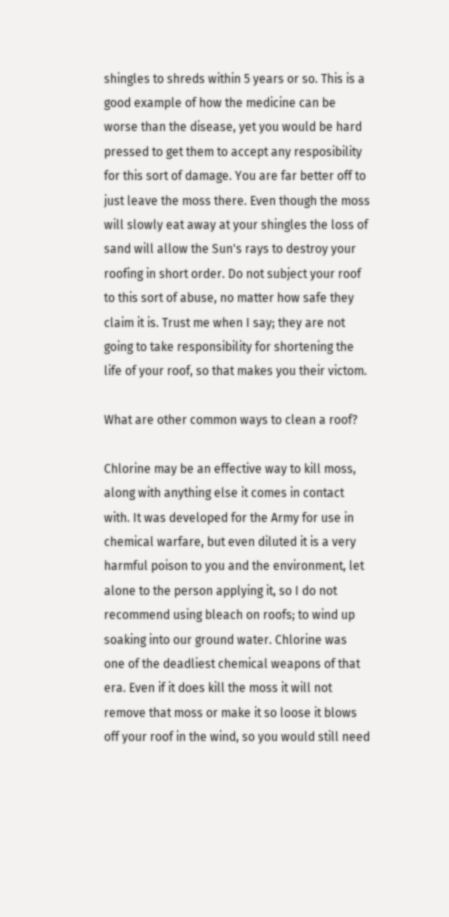shingles to shreds within 5 years or so. This is a good example of how the medicine can be worse than the disease, yet you would be hard pressed to get them to accept any resposibility for this sort of damage. You are far better off to just leave the moss there. Even though the moss will slowly eat away at your shingles the loss of sand will allow the Sun's rays to destroy your roofing in short order. Do not subject your roof to this sort of abuse, no matter how safe they claim it is. Trust me when I say; they are not going to take responsibility for shortening the life of your roof, so that makes you their victom.

What are other common ways to clean a roof?

Chlorine may be an effective way to kill moss, along with anything else it comes in contact with. It was developed for the Army for use in chemical warfare, but even diluted it is a very harmful poison to you and the environment, let alone to the person applying it, so I do not recommend using bleach on roofs; to wind up soaking into our ground water. Chlorine was one of the deadliest chemical weapons of that era. Even if it does kill the moss it will not remove that moss or make it so loose it blows off your roof in the wind, so you would still need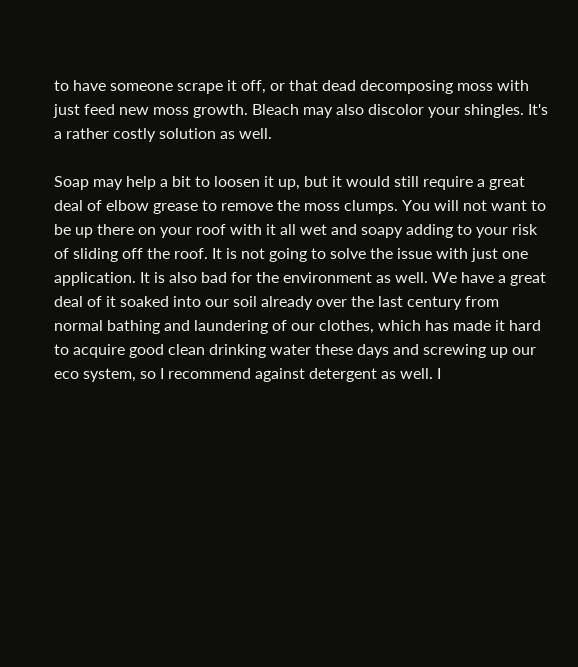to have someone scrape it off, or that dead decomposing moss with just feed new moss growth. Bleach may also discolor your shingles. It's a rather costly solution as well.

Soap may help a bit to loosen it up, but it would still require a great deal of elbow grease to remove the moss clumps. You will not want to be up there on your roof with it all wet and soapy adding to your risk of sliding off the roof. It is not going to solve the issue with just one application. It is also bad for the environment as well. We have a great deal of it soaked into our soil already over the last century from normal bathing and laundering of our clothes, which has made it hard to acquire good clean drinking water these days and screwing up our eco system, so I recommend against detergent as well. I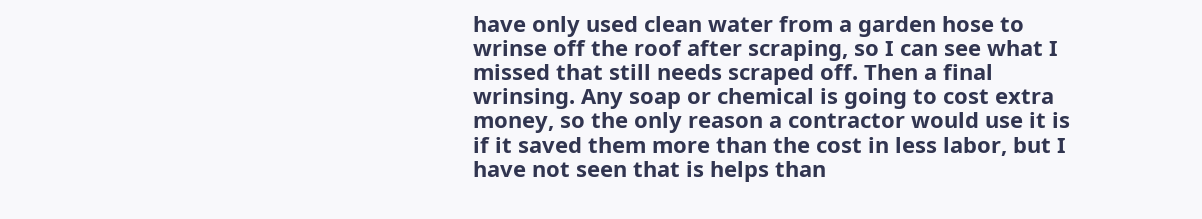have only used clean water from a garden hose to wrinse off the roof after scraping, so I can see what I missed that still needs scraped off. Then a final wrinsing. Any soap or chemical is going to cost extra money, so the only reason a contractor would use it is if it saved them more than the cost in less labor, but I have not seen that is helps than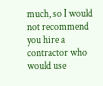much, so I would not recommend you hire a contractor who would use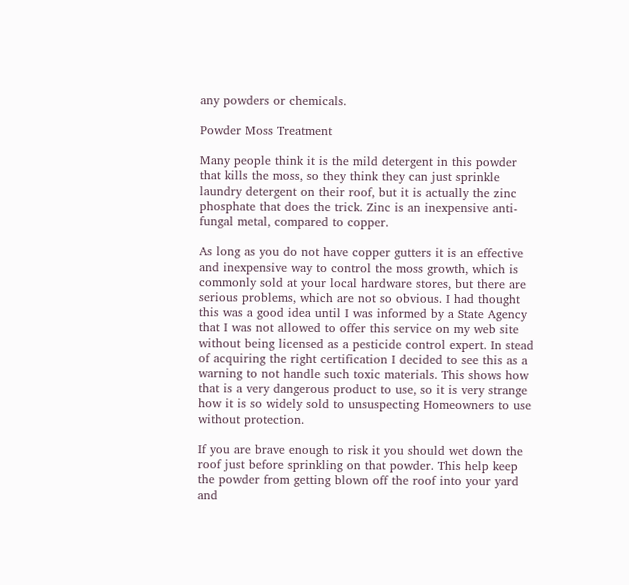any powders or chemicals.

Powder Moss Treatment

Many people think it is the mild detergent in this powder that kills the moss, so they think they can just sprinkle laundry detergent on their roof, but it is actually the zinc phosphate that does the trick. Zinc is an inexpensive anti-fungal metal, compared to copper.

As long as you do not have copper gutters it is an effective and inexpensive way to control the moss growth, which is commonly sold at your local hardware stores, but there are serious problems, which are not so obvious. I had thought this was a good idea until I was informed by a State Agency that I was not allowed to offer this service on my web site without being licensed as a pesticide control expert. In stead of acquiring the right certification I decided to see this as a warning to not handle such toxic materials. This shows how that is a very dangerous product to use, so it is very strange how it is so widely sold to unsuspecting Homeowners to use without protection.

If you are brave enough to risk it you should wet down the roof just before sprinkling on that powder. This help keep the powder from getting blown off the roof into your yard and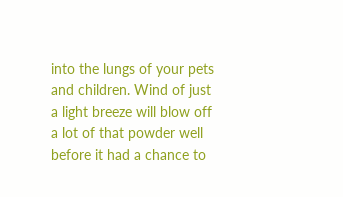into the lungs of your pets and children. Wind of just a light breeze will blow off a lot of that powder well before it had a chance to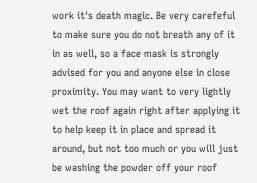work it's death magic. Be very carefeful to make sure you do not breath any of it in as well, so a face mask is strongly advised for you and anyone else in close proximity. You may want to very lightly wet the roof again right after applying it to help keep it in place and spread it around, but not too much or you will just be washing the powder off your roof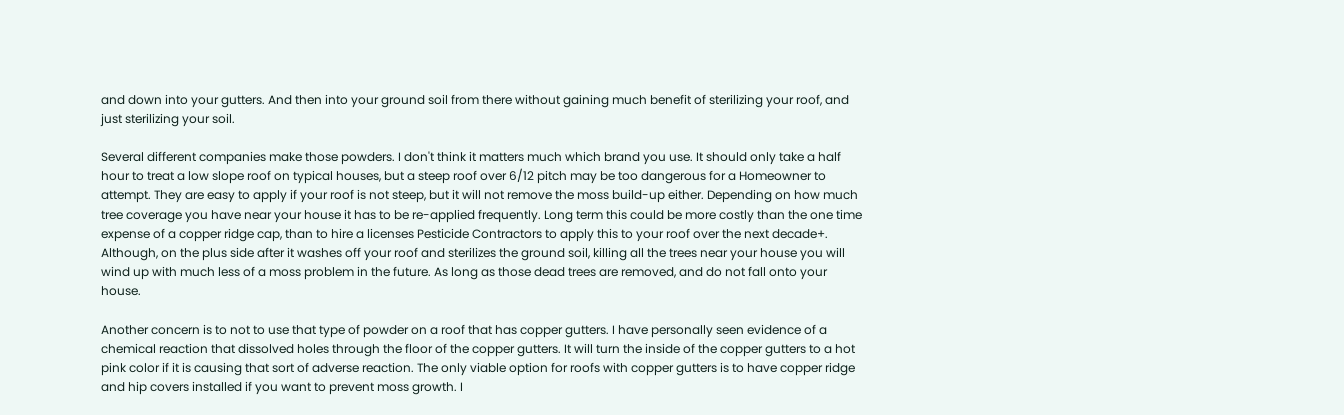and down into your gutters. And then into your ground soil from there without gaining much benefit of sterilizing your roof, and just sterilizing your soil.

Several different companies make those powders. I don't think it matters much which brand you use. It should only take a half hour to treat a low slope roof on typical houses, but a steep roof over 6/12 pitch may be too dangerous for a Homeowner to attempt. They are easy to apply if your roof is not steep, but it will not remove the moss build-up either. Depending on how much tree coverage you have near your house it has to be re-applied frequently. Long term this could be more costly than the one time expense of a copper ridge cap, than to hire a licenses Pesticide Contractors to apply this to your roof over the next decade+. Although, on the plus side after it washes off your roof and sterilizes the ground soil, killing all the trees near your house you will wind up with much less of a moss problem in the future. As long as those dead trees are removed, and do not fall onto your house.

Another concern is to not to use that type of powder on a roof that has copper gutters. I have personally seen evidence of a chemical reaction that dissolved holes through the floor of the copper gutters. It will turn the inside of the copper gutters to a hot pink color if it is causing that sort of adverse reaction. The only viable option for roofs with copper gutters is to have copper ridge and hip covers installed if you want to prevent moss growth. I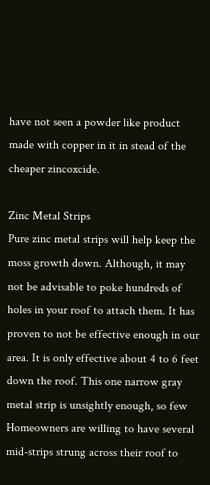have not seen a powder like product made with copper in it in stead of the cheaper zincoxcide.

Zinc Metal Strips
Pure zinc metal strips will help keep the moss growth down. Although, it may not be advisable to poke hundreds of holes in your roof to attach them. It has proven to not be effective enough in our area. It is only effective about 4 to 6 feet down the roof. This one narrow gray metal strip is unsightly enough, so few Homeowners are willing to have several mid-strips strung across their roof to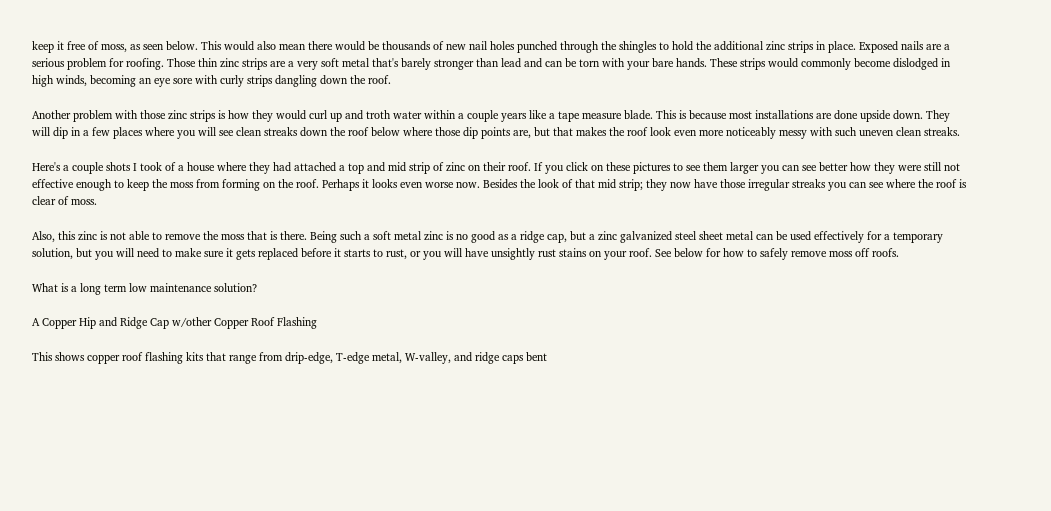keep it free of moss, as seen below. This would also mean there would be thousands of new nail holes punched through the shingles to hold the additional zinc strips in place. Exposed nails are a serious problem for roofing. Those thin zinc strips are a very soft metal that's barely stronger than lead and can be torn with your bare hands. These strips would commonly become dislodged in high winds, becoming an eye sore with curly strips dangling down the roof.

Another problem with those zinc strips is how they would curl up and troth water within a couple years like a tape measure blade. This is because most installations are done upside down. They will dip in a few places where you will see clean streaks down the roof below where those dip points are, but that makes the roof look even more noticeably messy with such uneven clean streaks.

Here's a couple shots I took of a house where they had attached a top and mid strip of zinc on their roof. If you click on these pictures to see them larger you can see better how they were still not effective enough to keep the moss from forming on the roof. Perhaps it looks even worse now. Besides the look of that mid strip; they now have those irregular streaks you can see where the roof is clear of moss.

Also, this zinc is not able to remove the moss that is there. Being such a soft metal zinc is no good as a ridge cap, but a zinc galvanized steel sheet metal can be used effectively for a temporary solution, but you will need to make sure it gets replaced before it starts to rust, or you will have unsightly rust stains on your roof. See below for how to safely remove moss off roofs.

What is a long term low maintenance solution?

A Copper Hip and Ridge Cap w/other Copper Roof Flashing

This shows copper roof flashing kits that range from drip-edge, T-edge metal, W-valley, and ridge caps bent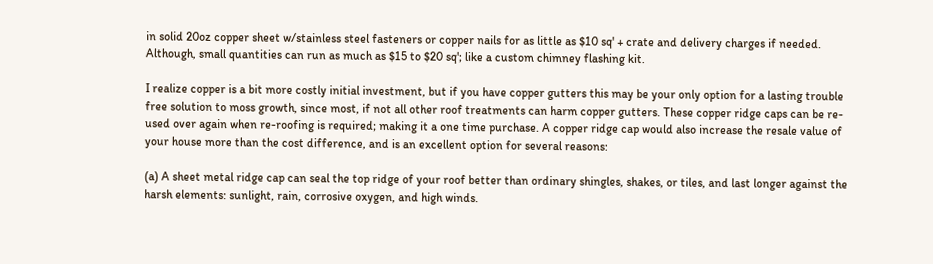in solid 20oz copper sheet w/stainless steel fasteners or copper nails for as little as $10 sq' + crate and delivery charges if needed. Although, small quantities can run as much as $15 to $20 sq'; like a custom chimney flashing kit.

I realize copper is a bit more costly initial investment, but if you have copper gutters this may be your only option for a lasting trouble free solution to moss growth, since most, if not all other roof treatments can harm copper gutters. These copper ridge caps can be re-used over again when re-roofing is required; making it a one time purchase. A copper ridge cap would also increase the resale value of your house more than the cost difference, and is an excellent option for several reasons:

(a) A sheet metal ridge cap can seal the top ridge of your roof better than ordinary shingles, shakes, or tiles, and last longer against the harsh elements: sunlight, rain, corrosive oxygen, and high winds.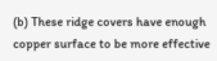(b) These ridge covers have enough copper surface to be more effective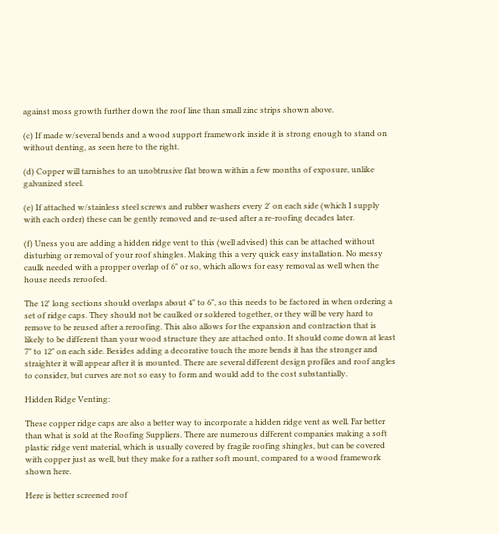against moss growth further down the roof line than small zinc strips shown above.

(c) If made w/several bends and a wood support framework inside it is strong enough to stand on without denting, as seen here to the right.

(d) Copper will tarnishes to an unobtrusive flat brown within a few months of exposure, unlike galvanized steel.

(e) If attached w/stainless steel screws and rubber washers every 2' on each side (which I supply with each order) these can be gently removed and re-used after a re-roofing decades later.

(f) Uness you are adding a hidden ridge vent to this (well advised) this can be attached without disturbing or removal of your roof shingles. Making this a very quick easy installation. No messy caulk needed with a propper overlap of 6" or so, which allows for easy removal as well when the house needs reroofed.

The 12' long sections should overlaps about 4" to 6", so this needs to be factored in when ordering a set of ridge caps. They should not be caulked or soldered together, or they will be very hard to remove to be reused after a reroofing. This also allows for the expansion and contraction that is likely to be different than your wood structure they are attached onto. It should come down at least 7" to 12" on each side. Besides adding a decorative touch the more bends it has the stronger and straighter it will appear after it is mounted. There are several different design profiles and roof angles to consider, but curves are not so easy to form and would add to the cost substantially.

Hidden Ridge Venting:

These copper ridge caps are also a better way to incorporate a hidden ridge vent as well. Far better than what is sold at the Roofing Suppliers. There are numerous different companies making a soft plastic ridge vent material, which is usually covered by fragile roofing shingles, but can be covered with copper just as well, but they make for a rather soft mount, compared to a wood framework shown here.

Here is better screened roof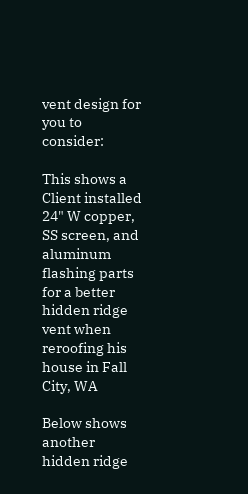vent design for you to consider:

This shows a Client installed 24" W copper, SS screen, and aluminum flashing parts for a better hidden ridge vent when reroofing his house in Fall City, WA

Below shows another hidden ridge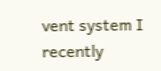vent system I recently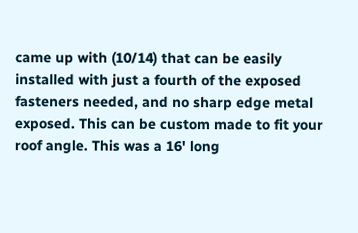came up with (10/14) that can be easily installed with just a fourth of the exposed fasteners needed, and no sharp edge metal exposed. This can be custom made to fit your roof angle. This was a 16' long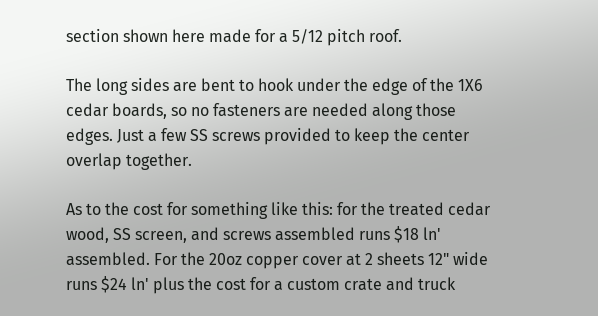section shown here made for a 5/12 pitch roof.

The long sides are bent to hook under the edge of the 1X6 cedar boards, so no fasteners are needed along those edges. Just a few SS screws provided to keep the center overlap together.

As to the cost for something like this: for the treated cedar wood, SS screen, and screws assembled runs $18 ln' assembled. For the 20oz copper cover at 2 sheets 12" wide runs $24 ln' plus the cost for a custom crate and truck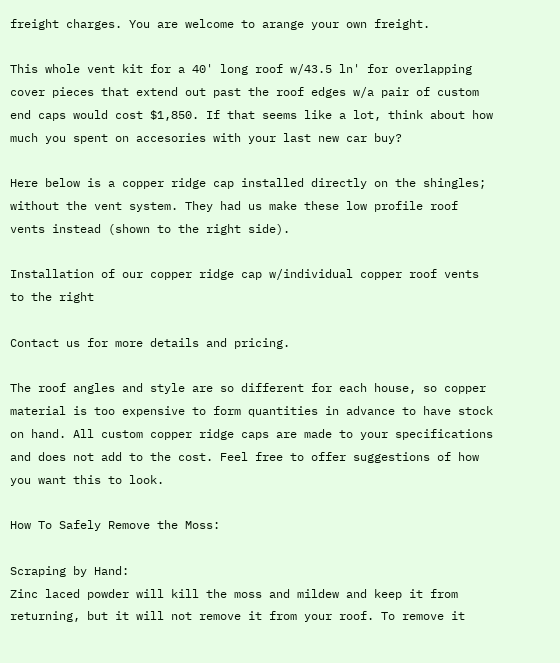freight charges. You are welcome to arange your own freight.

This whole vent kit for a 40' long roof w/43.5 ln' for overlapping cover pieces that extend out past the roof edges w/a pair of custom end caps would cost $1,850. If that seems like a lot, think about how much you spent on accesories with your last new car buy?

Here below is a copper ridge cap installed directly on the shingles; without the vent system. They had us make these low profile roof vents instead (shown to the right side).

Installation of our copper ridge cap w/individual copper roof vents to the right

Contact us for more details and pricing.

The roof angles and style are so different for each house, so copper material is too expensive to form quantities in advance to have stock on hand. All custom copper ridge caps are made to your specifications and does not add to the cost. Feel free to offer suggestions of how you want this to look.

How To Safely Remove the Moss:

Scraping by Hand:
Zinc laced powder will kill the moss and mildew and keep it from returning, but it will not remove it from your roof. To remove it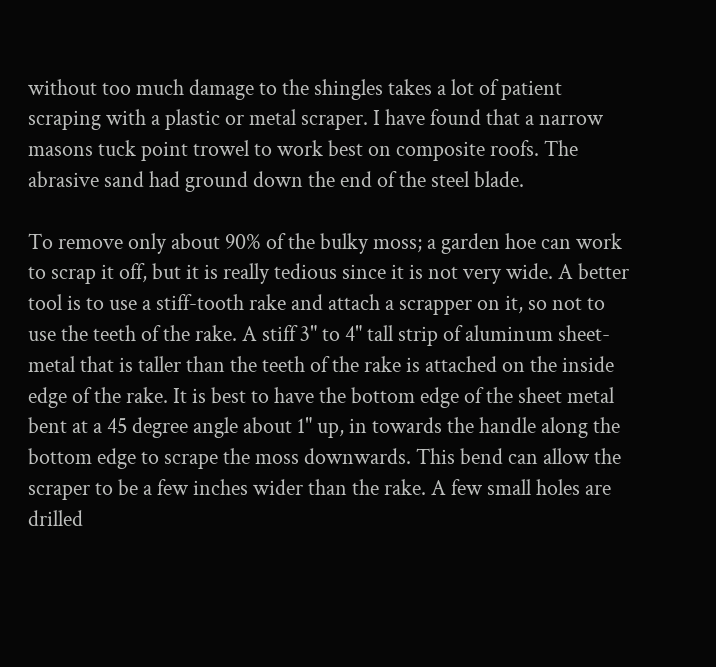without too much damage to the shingles takes a lot of patient scraping with a plastic or metal scraper. I have found that a narrow masons tuck point trowel to work best on composite roofs. The abrasive sand had ground down the end of the steel blade.

To remove only about 90% of the bulky moss; a garden hoe can work to scrap it off, but it is really tedious since it is not very wide. A better tool is to use a stiff-tooth rake and attach a scrapper on it, so not to use the teeth of the rake. A stiff 3" to 4" tall strip of aluminum sheet-metal that is taller than the teeth of the rake is attached on the inside edge of the rake. It is best to have the bottom edge of the sheet metal bent at a 45 degree angle about 1" up, in towards the handle along the bottom edge to scrape the moss downwards. This bend can allow the scraper to be a few inches wider than the rake. A few small holes are drilled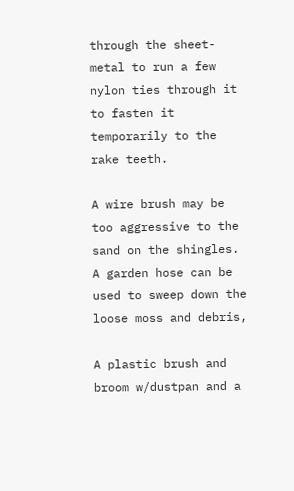through the sheet-metal to run a few nylon ties through it to fasten it temporarily to the rake teeth.

A wire brush may be too aggressive to the sand on the shingles. A garden hose can be used to sweep down the loose moss and debris,

A plastic brush and broom w/dustpan and a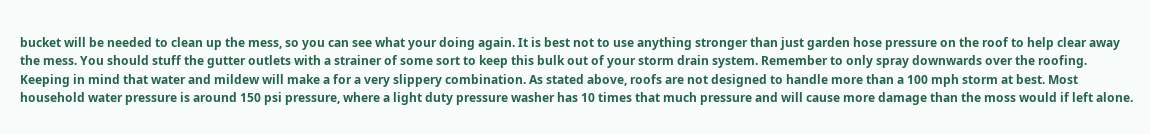bucket will be needed to clean up the mess, so you can see what your doing again. It is best not to use anything stronger than just garden hose pressure on the roof to help clear away the mess. You should stuff the gutter outlets with a strainer of some sort to keep this bulk out of your storm drain system. Remember to only spray downwards over the roofing. Keeping in mind that water and mildew will make a for a very slippery combination. As stated above, roofs are not designed to handle more than a 100 mph storm at best. Most household water pressure is around 150 psi pressure, where a light duty pressure washer has 10 times that much pressure and will cause more damage than the moss would if left alone.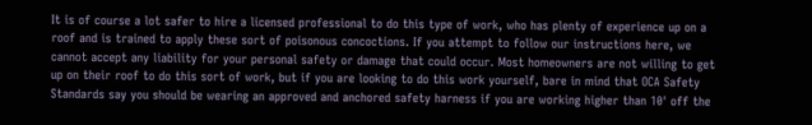It is of course a lot safer to hire a licensed professional to do this type of work, who has plenty of experience up on a roof and is trained to apply these sort of poisonous concoctions. If you attempt to follow our instructions here, we cannot accept any liability for your personal safety or damage that could occur. Most homeowners are not willing to get up on their roof to do this sort of work, but if you are looking to do this work yourself, bare in mind that OCA Safety Standards say you should be wearing an approved and anchored safety harness if you are working higher than 10' off the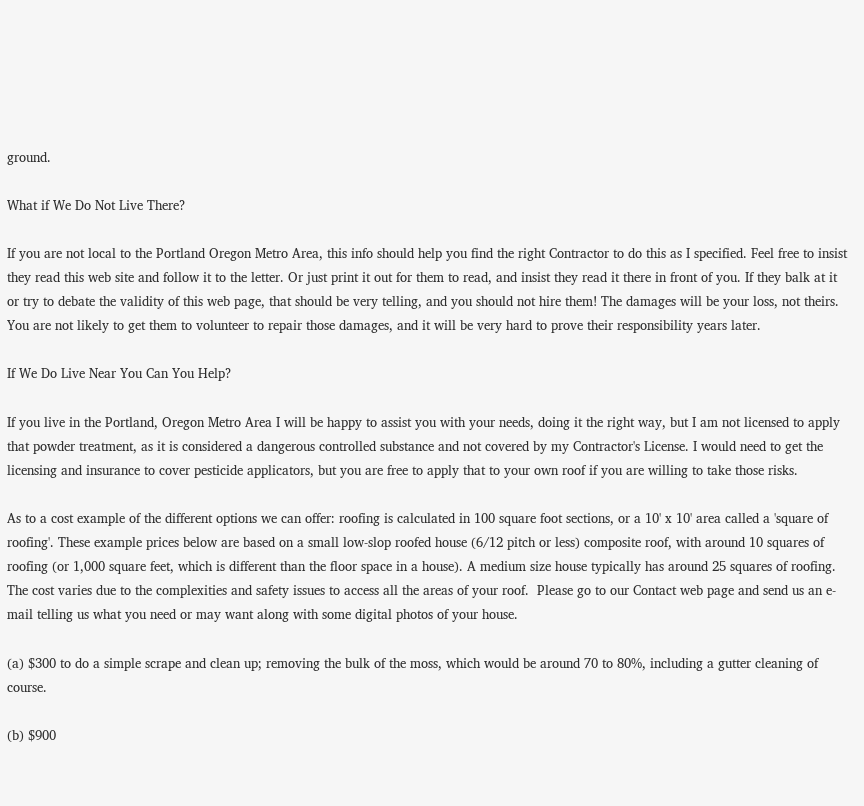ground.

What if We Do Not Live There?

If you are not local to the Portland Oregon Metro Area, this info should help you find the right Contractor to do this as I specified. Feel free to insist they read this web site and follow it to the letter. Or just print it out for them to read, and insist they read it there in front of you. If they balk at it or try to debate the validity of this web page, that should be very telling, and you should not hire them! The damages will be your loss, not theirs. You are not likely to get them to volunteer to repair those damages, and it will be very hard to prove their responsibility years later.

If We Do Live Near You Can You Help?

If you live in the Portland, Oregon Metro Area I will be happy to assist you with your needs, doing it the right way, but I am not licensed to apply that powder treatment, as it is considered a dangerous controlled substance and not covered by my Contractor's License. I would need to get the licensing and insurance to cover pesticide applicators, but you are free to apply that to your own roof if you are willing to take those risks.

As to a cost example of the different options we can offer: roofing is calculated in 100 square foot sections, or a 10' x 10' area called a 'square of roofing'. These example prices below are based on a small low-slop roofed house (6/12 pitch or less) composite roof, with around 10 squares of roofing (or 1,000 square feet, which is different than the floor space in a house). A medium size house typically has around 25 squares of roofing. The cost varies due to the complexities and safety issues to access all the areas of your roof.  Please go to our Contact web page and send us an e-mail telling us what you need or may want along with some digital photos of your house.

(a) $300 to do a simple scrape and clean up; removing the bulk of the moss, which would be around 70 to 80%, including a gutter cleaning of course.

(b) $900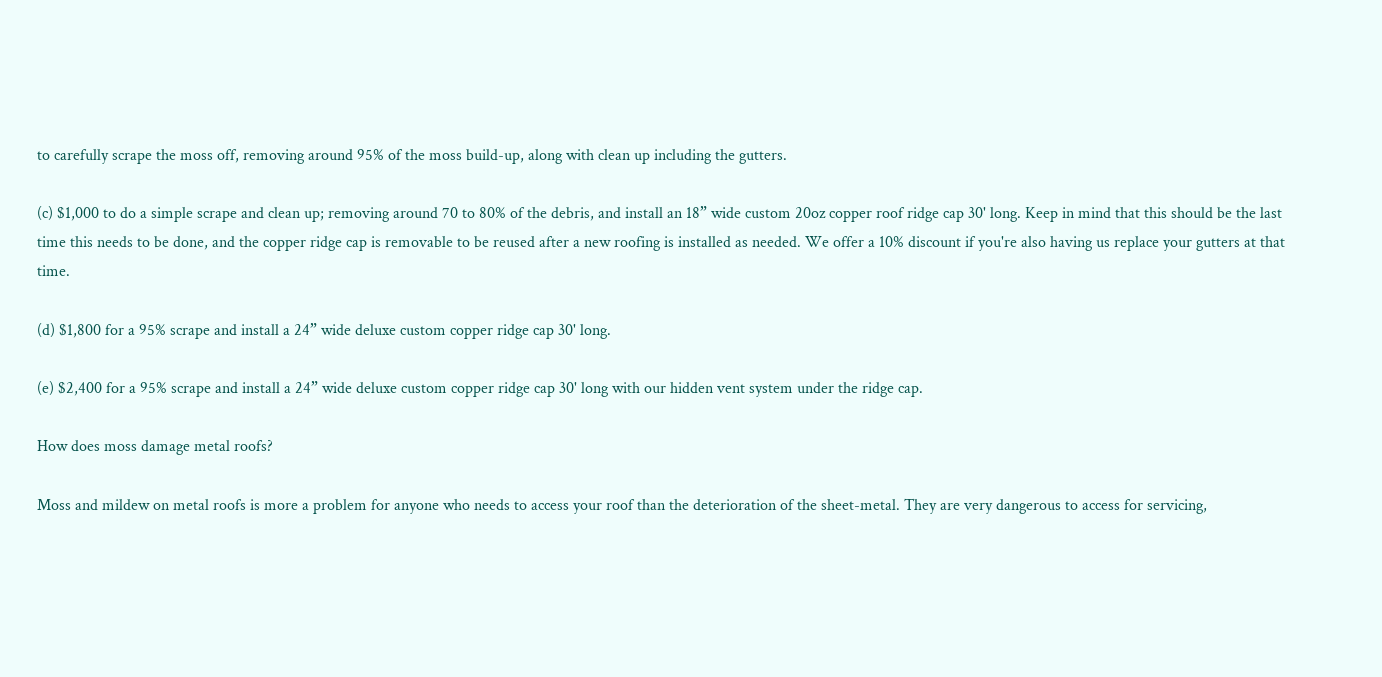to carefully scrape the moss off, removing around 95% of the moss build-up, along with clean up including the gutters.

(c) $1,000 to do a simple scrape and clean up; removing around 70 to 80% of the debris, and install an 18” wide custom 20oz copper roof ridge cap 30' long. Keep in mind that this should be the last time this needs to be done, and the copper ridge cap is removable to be reused after a new roofing is installed as needed. We offer a 10% discount if you're also having us replace your gutters at that time.

(d) $1,800 for a 95% scrape and install a 24” wide deluxe custom copper ridge cap 30' long.

(e) $2,400 for a 95% scrape and install a 24” wide deluxe custom copper ridge cap 30' long with our hidden vent system under the ridge cap.

How does moss damage metal roofs?

Moss and mildew on metal roofs is more a problem for anyone who needs to access your roof than the deterioration of the sheet-metal. They are very dangerous to access for servicing,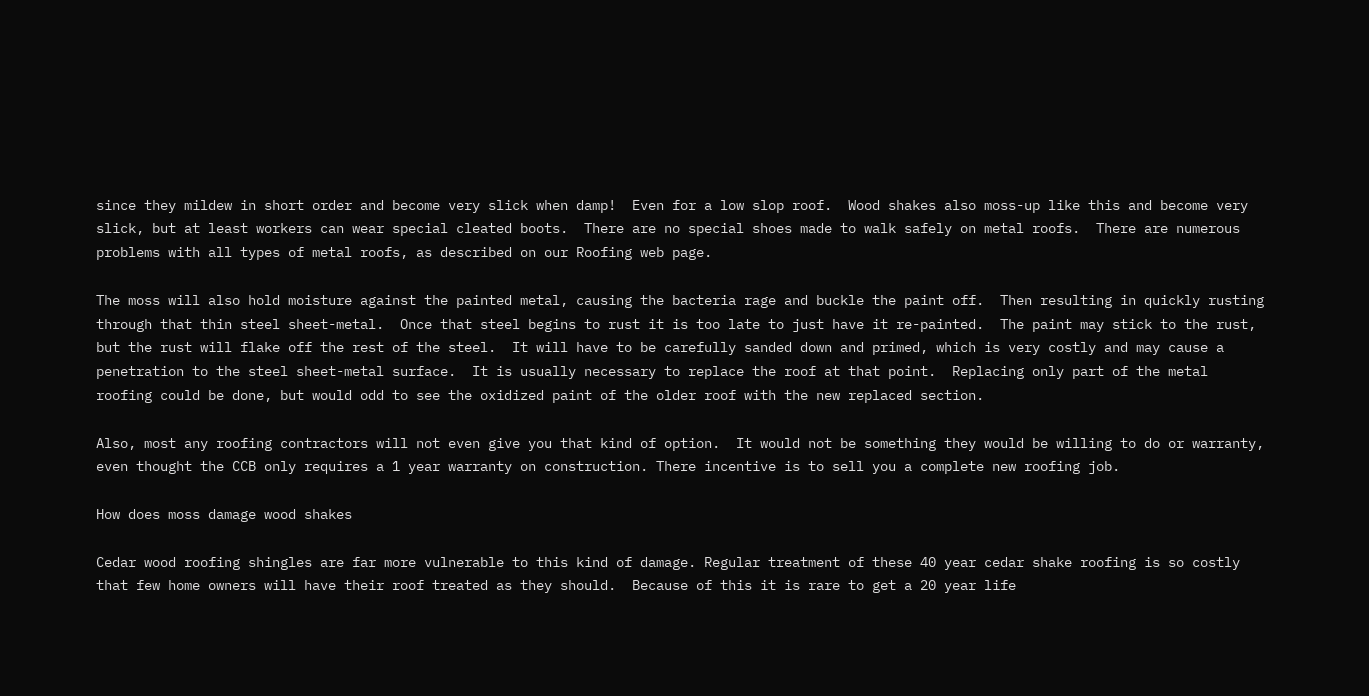since they mildew in short order and become very slick when damp!  Even for a low slop roof.  Wood shakes also moss-up like this and become very slick, but at least workers can wear special cleated boots.  There are no special shoes made to walk safely on metal roofs.  There are numerous problems with all types of metal roofs, as described on our Roofing web page.

The moss will also hold moisture against the painted metal, causing the bacteria rage and buckle the paint off.  Then resulting in quickly rusting through that thin steel sheet-metal.  Once that steel begins to rust it is too late to just have it re-painted.  The paint may stick to the rust, but the rust will flake off the rest of the steel.  It will have to be carefully sanded down and primed, which is very costly and may cause a penetration to the steel sheet-metal surface.  It is usually necessary to replace the roof at that point.  Replacing only part of the metal roofing could be done, but would odd to see the oxidized paint of the older roof with the new replaced section.

Also, most any roofing contractors will not even give you that kind of option.  It would not be something they would be willing to do or warranty, even thought the CCB only requires a 1 year warranty on construction. There incentive is to sell you a complete new roofing job.

How does moss damage wood shakes

Cedar wood roofing shingles are far more vulnerable to this kind of damage. Regular treatment of these 40 year cedar shake roofing is so costly that few home owners will have their roof treated as they should.  Because of this it is rare to get a 20 year life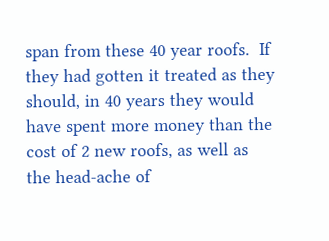span from these 40 year roofs.  If they had gotten it treated as they should, in 40 years they would have spent more money than the cost of 2 new roofs, as well as the head-ache of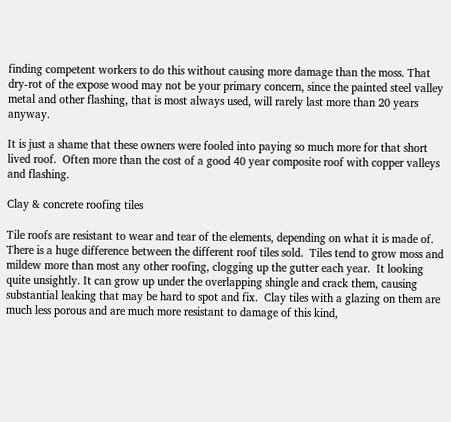finding competent workers to do this without causing more damage than the moss. That dry-rot of the expose wood may not be your primary concern, since the painted steel valley metal and other flashing, that is most always used, will rarely last more than 20 years anyway.

It is just a shame that these owners were fooled into paying so much more for that short lived roof.  Often more than the cost of a good 40 year composite roof with copper valleys and flashing.

Clay & concrete roofing tiles

Tile roofs are resistant to wear and tear of the elements, depending on what it is made of.  There is a huge difference between the different roof tiles sold.  Tiles tend to grow moss and mildew more than most any other roofing, clogging up the gutter each year.  It looking quite unsightly. It can grow up under the overlapping shingle and crack them, causing substantial leaking that may be hard to spot and fix.  Clay tiles with a glazing on them are much less porous and are much more resistant to damage of this kind,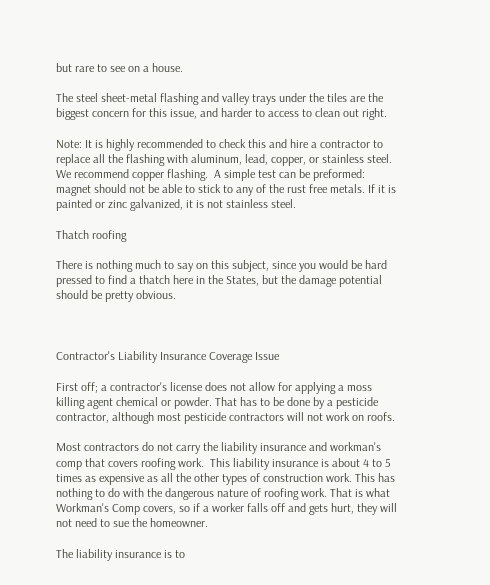but rare to see on a house.

The steel sheet-metal flashing and valley trays under the tiles are the biggest concern for this issue, and harder to access to clean out right.

Note: It is highly recommended to check this and hire a contractor to replace all the flashing with aluminum, lead, copper, or stainless steel. We recommend copper flashing.  A simple test can be preformed: magnet should not be able to stick to any of the rust free metals. If it is painted or zinc galvanized, it is not stainless steel.

Thatch roofing

There is nothing much to say on this subject, since you would be hard pressed to find a thatch here in the States, but the damage potential should be pretty obvious.



Contractor's Liability Insurance Coverage Issue

First off; a contractor's license does not allow for applying a moss killing agent chemical or powder. That has to be done by a pesticide contractor, although most pesticide contractors will not work on roofs.

Most contractors do not carry the liability insurance and workman's comp that covers roofing work.  This liability insurance is about 4 to 5 times as expensive as all the other types of construction work. This has nothing to do with the dangerous nature of roofing work. That is what Workman's Comp covers, so if a worker falls off and gets hurt, they will not need to sue the homeowner.

The liability insurance is to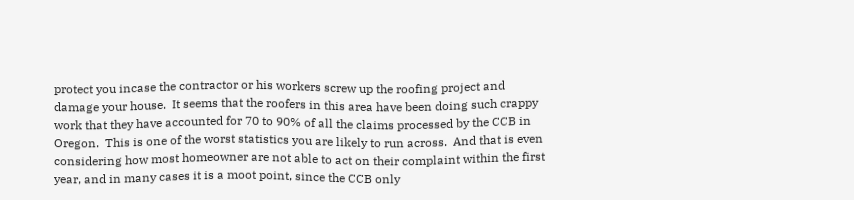protect you incase the contractor or his workers screw up the roofing project and damage your house.  It seems that the roofers in this area have been doing such crappy work that they have accounted for 70 to 90% of all the claims processed by the CCB in Oregon.  This is one of the worst statistics you are likely to run across.  And that is even considering how most homeowner are not able to act on their complaint within the first year, and in many cases it is a moot point, since the CCB only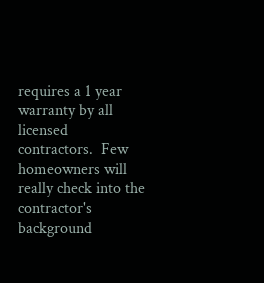requires a 1 year warranty by all licensed contractors.  Few homeowners will really check into the contractor's background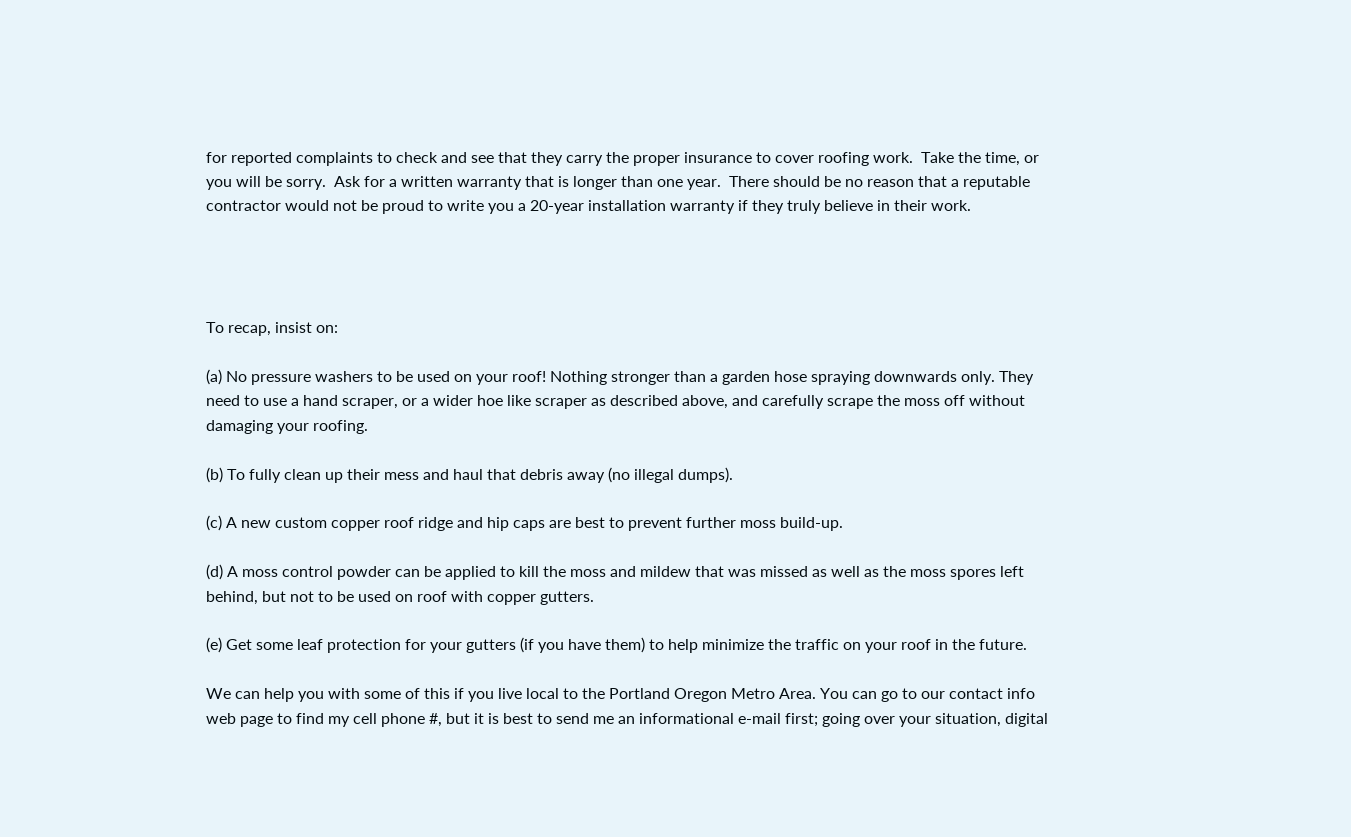for reported complaints to check and see that they carry the proper insurance to cover roofing work.  Take the time, or you will be sorry.  Ask for a written warranty that is longer than one year.  There should be no reason that a reputable contractor would not be proud to write you a 20-year installation warranty if they truly believe in their work.




To recap, insist on:

(a) No pressure washers to be used on your roof! Nothing stronger than a garden hose spraying downwards only. They need to use a hand scraper, or a wider hoe like scraper as described above, and carefully scrape the moss off without damaging your roofing.

(b) To fully clean up their mess and haul that debris away (no illegal dumps).

(c) A new custom copper roof ridge and hip caps are best to prevent further moss build-up.

(d) A moss control powder can be applied to kill the moss and mildew that was missed as well as the moss spores left behind, but not to be used on roof with copper gutters.

(e) Get some leaf protection for your gutters (if you have them) to help minimize the traffic on your roof in the future.

We can help you with some of this if you live local to the Portland Oregon Metro Area. You can go to our contact info web page to find my cell phone #, but it is best to send me an informational e-mail first; going over your situation, digital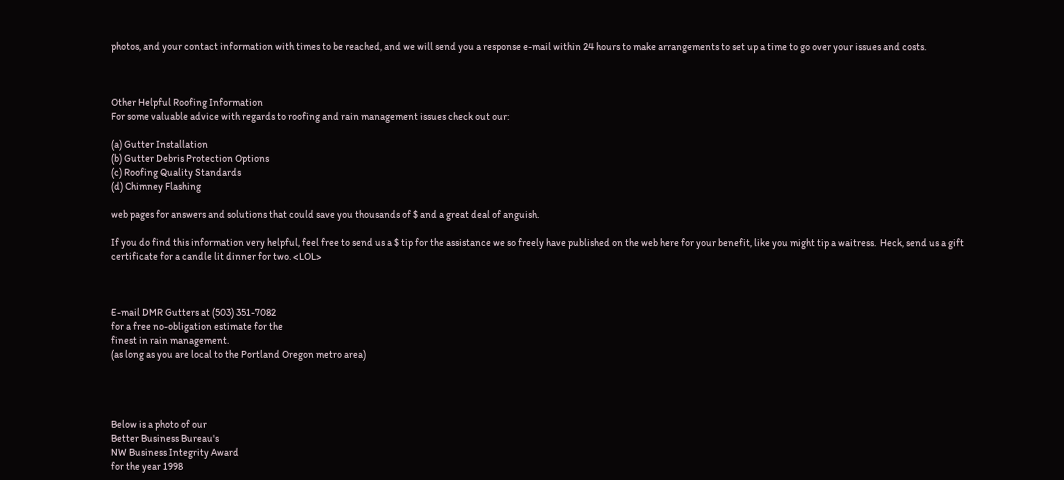photos, and your contact information with times to be reached, and we will send you a response e-mail within 24 hours to make arrangements to set up a time to go over your issues and costs.



Other Helpful Roofing Information
For some valuable advice with regards to roofing and rain management issues check out our:

(a) Gutter Installation
(b) Gutter Debris Protection Options
(c) Roofing Quality Standards
(d) Chimney Flashing

web pages for answers and solutions that could save you thousands of $ and a great deal of anguish.

If you do find this information very helpful, feel free to send us a $ tip for the assistance we so freely have published on the web here for your benefit, like you might tip a waitress.  Heck, send us a gift certificate for a candle lit dinner for two. <LOL>



E-mail DMR Gutters at (503) 351-7082
for a free no-obligation estimate for the
finest in rain management.
(as long as you are local to the Portland Oregon metro area)




Below is a photo of our
Better Business Bureau's
NW Business Integrity Award
for the year 1998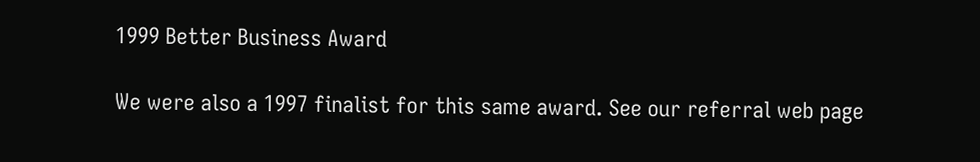1999 Better Business Award

We were also a 1997 finalist for this same award. See our referral web page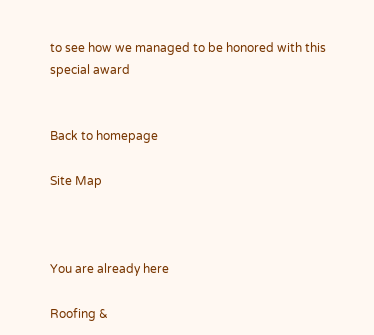to see how we managed to be honored with this special award


Back to homepage

Site Map



You are already here

Roofing &